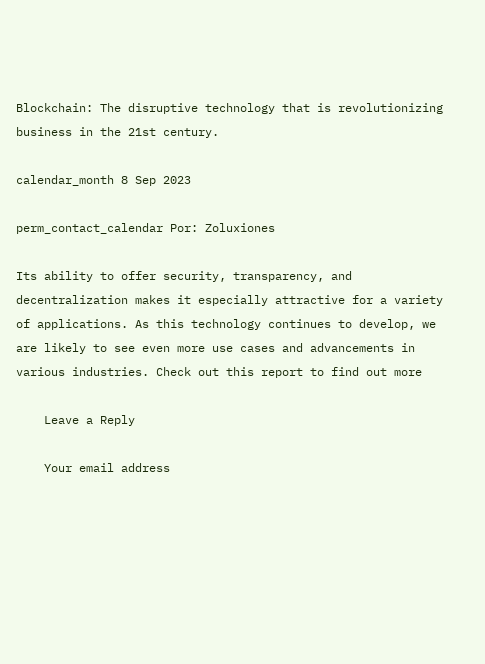Blockchain: The disruptive technology that is revolutionizing business in the 21st century.

calendar_month 8 Sep 2023

perm_contact_calendar Por: Zoluxiones

Its ability to offer security, transparency, and decentralization makes it especially attractive for a variety of applications. As this technology continues to develop, we are likely to see even more use cases and advancements in various industries. Check out this report to find out more

    Leave a Reply

    Your email address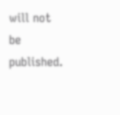will not be published.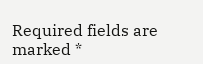Required fields are marked *